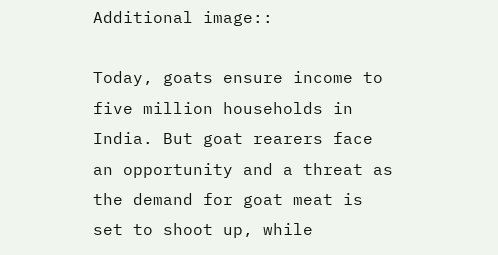Additional image::

Today, goats ensure income to five million households in India. But goat rearers face an opportunity and a threat as the demand for goat meat is set to shoot up, while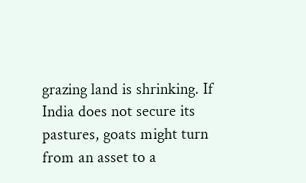grazing land is shrinking. If India does not secure its pastures, goats might turn from an asset to a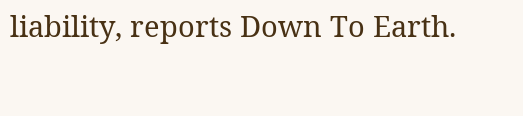liability, reports Down To Earth.